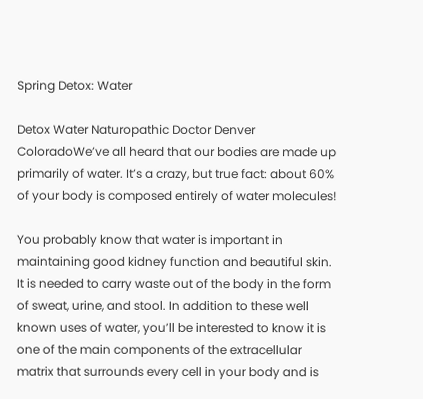Spring Detox: Water

Detox Water Naturopathic Doctor Denver ColoradoWe’ve all heard that our bodies are made up primarily of water. It’s a crazy, but true fact: about 60% of your body is composed entirely of water molecules!

You probably know that water is important in maintaining good kidney function and beautiful skin. It is needed to carry waste out of the body in the form of sweat, urine, and stool. In addition to these well known uses of water, you’ll be interested to know it is one of the main components of the extracellular matrix that surrounds every cell in your body and is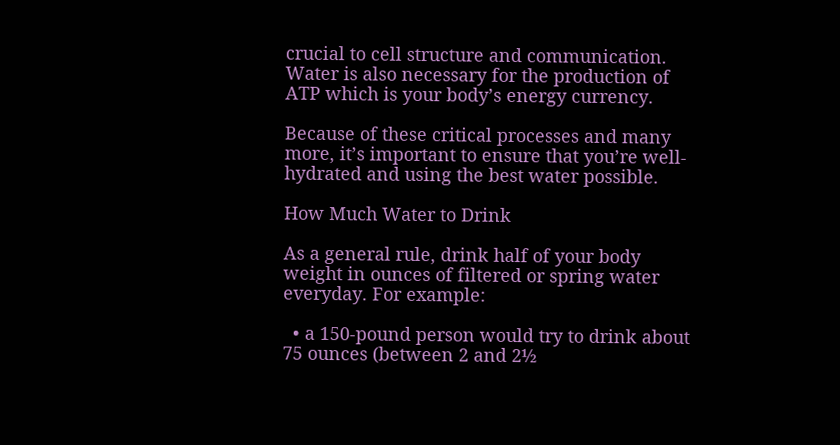crucial to cell structure and communication. Water is also necessary for the production of ATP which is your body’s energy currency.

Because of these critical processes and many more, it’s important to ensure that you’re well-hydrated and using the best water possible.

How Much Water to Drink

As a general rule, drink half of your body weight in ounces of filtered or spring water everyday. For example:

  • a 150-pound person would try to drink about 75 ounces (between 2 and 2½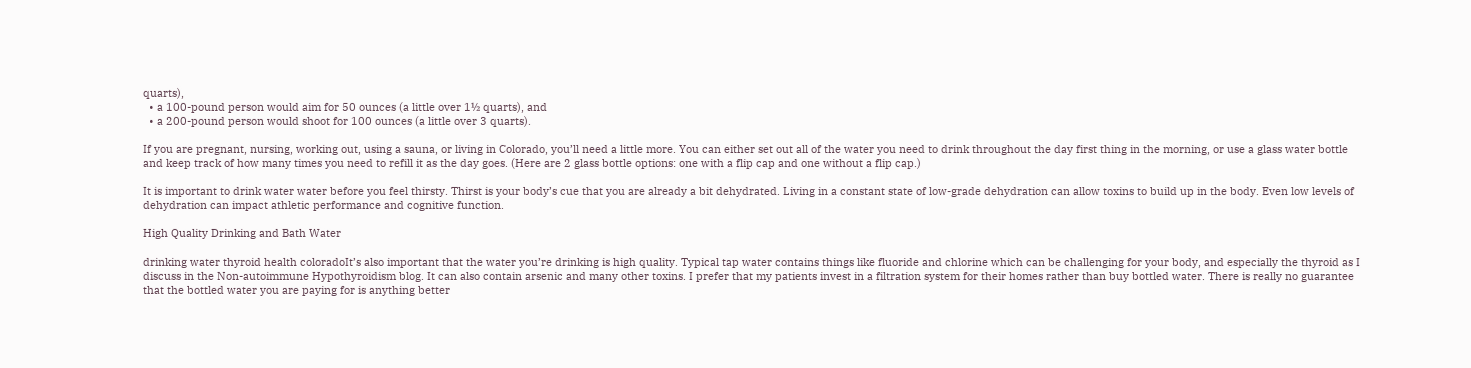quarts),
  • a 100-pound person would aim for 50 ounces (a little over 1½ quarts), and
  • a 200-pound person would shoot for 100 ounces (a little over 3 quarts).

If you are pregnant, nursing, working out, using a sauna, or living in Colorado, you’ll need a little more. You can either set out all of the water you need to drink throughout the day first thing in the morning, or use a glass water bottle and keep track of how many times you need to refill it as the day goes. (Here are 2 glass bottle options: one with a flip cap and one without a flip cap.)

It is important to drink water water before you feel thirsty. Thirst is your body’s cue that you are already a bit dehydrated. Living in a constant state of low-grade dehydration can allow toxins to build up in the body. Even low levels of dehydration can impact athletic performance and cognitive function.

High Quality Drinking and Bath Water

drinking water thyroid health coloradoIt’s also important that the water you’re drinking is high quality. Typical tap water contains things like fluoride and chlorine which can be challenging for your body, and especially the thyroid as I discuss in the Non-autoimmune Hypothyroidism blog. It can also contain arsenic and many other toxins. I prefer that my patients invest in a filtration system for their homes rather than buy bottled water. There is really no guarantee that the bottled water you are paying for is anything better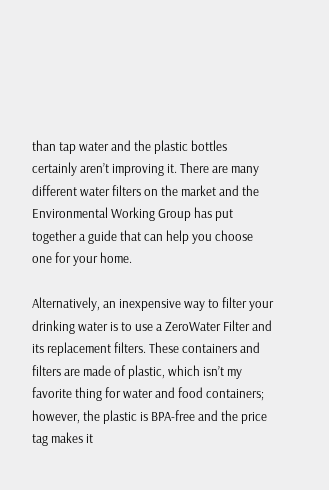than tap water and the plastic bottles certainly aren’t improving it. There are many different water filters on the market and the Environmental Working Group has put together a guide that can help you choose one for your home.

Alternatively, an inexpensive way to filter your drinking water is to use a ZeroWater Filter and its replacement filters. These containers and filters are made of plastic, which isn’t my favorite thing for water and food containers; however, the plastic is BPA-free and the price tag makes it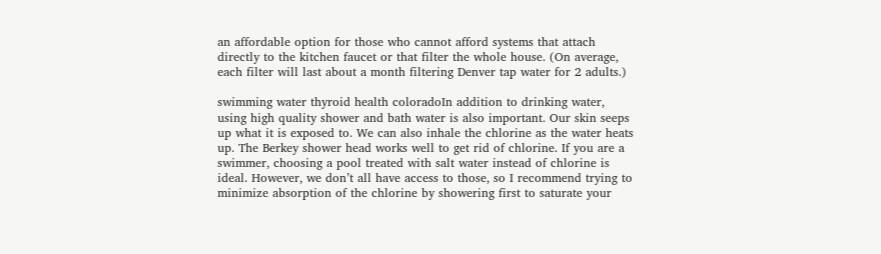an affordable option for those who cannot afford systems that attach directly to the kitchen faucet or that filter the whole house. (On average, each filter will last about a month filtering Denver tap water for 2 adults.)

swimming water thyroid health coloradoIn addition to drinking water, using high quality shower and bath water is also important. Our skin seeps up what it is exposed to. We can also inhale the chlorine as the water heats up. The Berkey shower head works well to get rid of chlorine. If you are a swimmer, choosing a pool treated with salt water instead of chlorine is ideal. However, we don’t all have access to those, so I recommend trying to minimize absorption of the chlorine by showering first to saturate your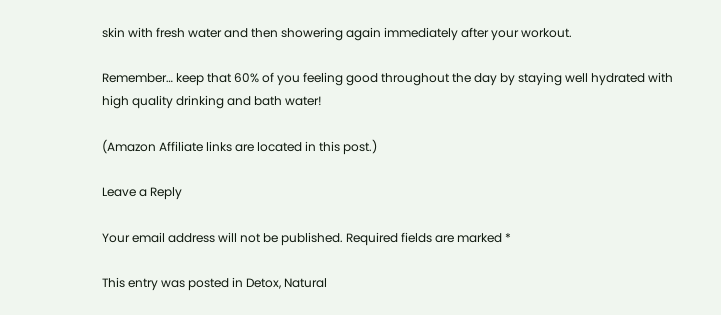skin with fresh water and then showering again immediately after your workout.

Remember… keep that 60% of you feeling good throughout the day by staying well hydrated with high quality drinking and bath water!

(Amazon Affiliate links are located in this post.)

Leave a Reply

Your email address will not be published. Required fields are marked *

This entry was posted in Detox, Natural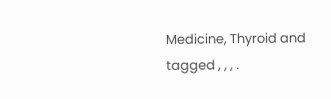Medicine, Thyroid and tagged , , , .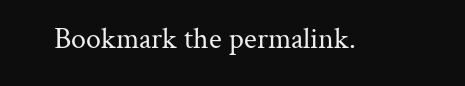Bookmark the permalink.